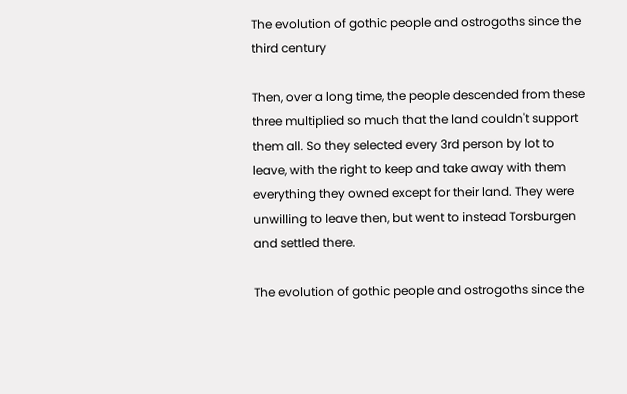The evolution of gothic people and ostrogoths since the third century

Then, over a long time, the people descended from these three multiplied so much that the land couldn't support them all. So they selected every 3rd person by lot to leave, with the right to keep and take away with them everything they owned except for their land. They were unwilling to leave then, but went to instead Torsburgen and settled there.

The evolution of gothic people and ostrogoths since the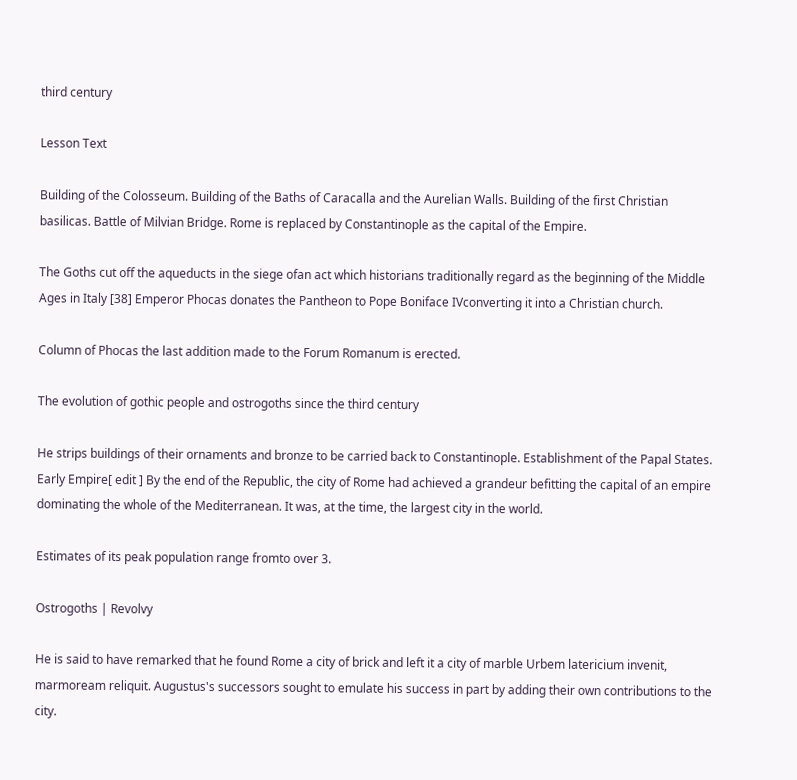third century

Lesson Text

Building of the Colosseum. Building of the Baths of Caracalla and the Aurelian Walls. Building of the first Christian basilicas. Battle of Milvian Bridge. Rome is replaced by Constantinople as the capital of the Empire.

The Goths cut off the aqueducts in the siege ofan act which historians traditionally regard as the beginning of the Middle Ages in Italy [38] Emperor Phocas donates the Pantheon to Pope Boniface IVconverting it into a Christian church.

Column of Phocas the last addition made to the Forum Romanum is erected.

The evolution of gothic people and ostrogoths since the third century

He strips buildings of their ornaments and bronze to be carried back to Constantinople. Establishment of the Papal States. Early Empire[ edit ] By the end of the Republic, the city of Rome had achieved a grandeur befitting the capital of an empire dominating the whole of the Mediterranean. It was, at the time, the largest city in the world.

Estimates of its peak population range fromto over 3.

Ostrogoths | Revolvy

He is said to have remarked that he found Rome a city of brick and left it a city of marble Urbem latericium invenit, marmoream reliquit. Augustus's successors sought to emulate his success in part by adding their own contributions to the city.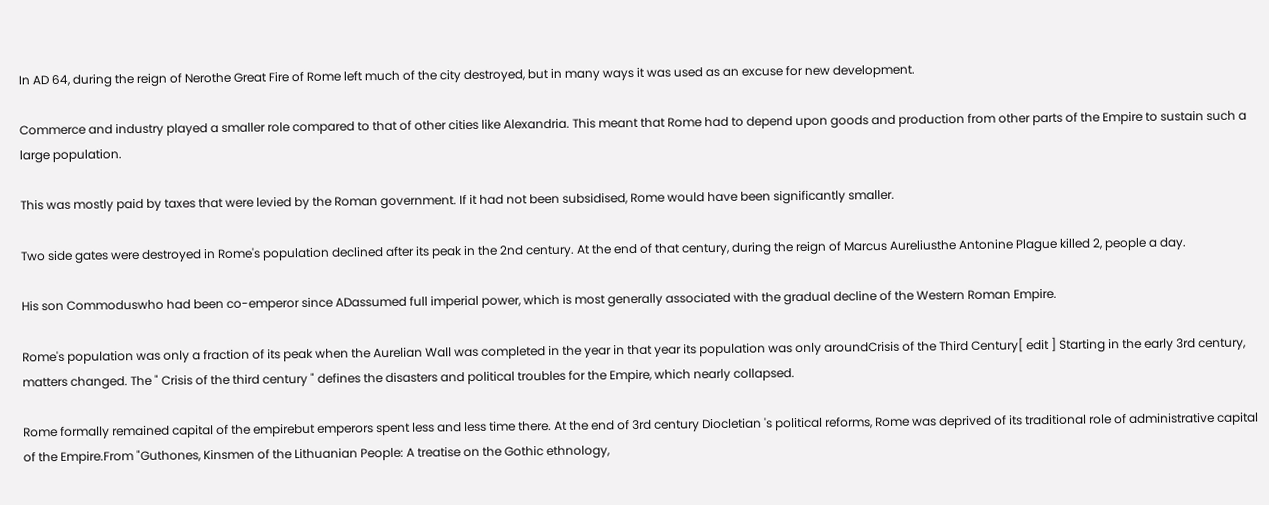In AD 64, during the reign of Nerothe Great Fire of Rome left much of the city destroyed, but in many ways it was used as an excuse for new development.

Commerce and industry played a smaller role compared to that of other cities like Alexandria. This meant that Rome had to depend upon goods and production from other parts of the Empire to sustain such a large population.

This was mostly paid by taxes that were levied by the Roman government. If it had not been subsidised, Rome would have been significantly smaller.

Two side gates were destroyed in Rome's population declined after its peak in the 2nd century. At the end of that century, during the reign of Marcus Aureliusthe Antonine Plague killed 2, people a day.

His son Commoduswho had been co-emperor since ADassumed full imperial power, which is most generally associated with the gradual decline of the Western Roman Empire.

Rome's population was only a fraction of its peak when the Aurelian Wall was completed in the year in that year its population was only aroundCrisis of the Third Century[ edit ] Starting in the early 3rd century, matters changed. The " Crisis of the third century " defines the disasters and political troubles for the Empire, which nearly collapsed.

Rome formally remained capital of the empirebut emperors spent less and less time there. At the end of 3rd century Diocletian 's political reforms, Rome was deprived of its traditional role of administrative capital of the Empire.From "Guthones, Kinsmen of the Lithuanian People: A treatise on the Gothic ethnology,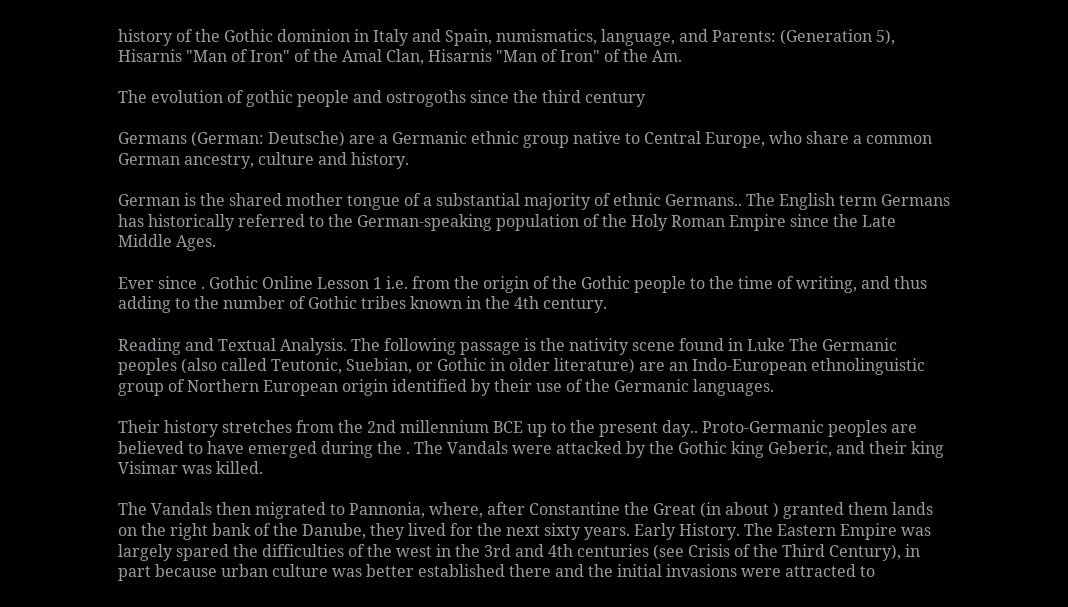history of the Gothic dominion in Italy and Spain, numismatics, language, and Parents: (Generation 5), Hisarnis "Man of Iron" of the Amal Clan, Hisarnis "Man of Iron" of the Am.

The evolution of gothic people and ostrogoths since the third century

Germans (German: Deutsche) are a Germanic ethnic group native to Central Europe, who share a common German ancestry, culture and history.

German is the shared mother tongue of a substantial majority of ethnic Germans.. The English term Germans has historically referred to the German-speaking population of the Holy Roman Empire since the Late Middle Ages.

Ever since . Gothic Online Lesson 1 i.e. from the origin of the Gothic people to the time of writing, and thus adding to the number of Gothic tribes known in the 4th century.

Reading and Textual Analysis. The following passage is the nativity scene found in Luke The Germanic peoples (also called Teutonic, Suebian, or Gothic in older literature) are an Indo-European ethnolinguistic group of Northern European origin identified by their use of the Germanic languages.

Their history stretches from the 2nd millennium BCE up to the present day.. Proto-Germanic peoples are believed to have emerged during the . The Vandals were attacked by the Gothic king Geberic, and their king Visimar was killed.

The Vandals then migrated to Pannonia, where, after Constantine the Great (in about ) granted them lands on the right bank of the Danube, they lived for the next sixty years. Early History. The Eastern Empire was largely spared the difficulties of the west in the 3rd and 4th centuries (see Crisis of the Third Century), in part because urban culture was better established there and the initial invasions were attracted to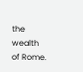the wealth of Rome.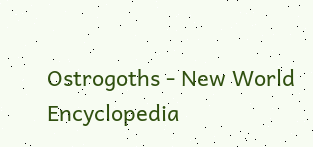Ostrogoths - New World Encyclopedia